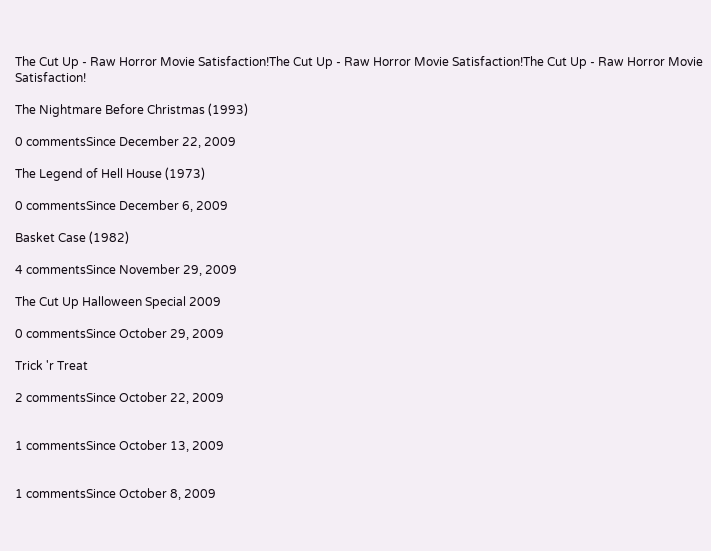The Cut Up - Raw Horror Movie Satisfaction!The Cut Up - Raw Horror Movie Satisfaction!The Cut Up - Raw Horror Movie Satisfaction!

The Nightmare Before Christmas (1993)

0 commentsSince December 22, 2009

The Legend of Hell House (1973)

0 commentsSince December 6, 2009

Basket Case (1982)

4 commentsSince November 29, 2009

The Cut Up Halloween Special 2009

0 commentsSince October 29, 2009

Trick 'r Treat

2 commentsSince October 22, 2009


1 commentsSince October 13, 2009


1 commentsSince October 8, 2009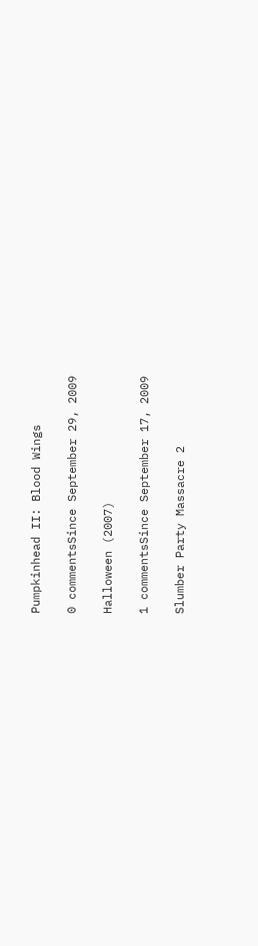Pumpkinhead II: Blood Wings

0 commentsSince September 29, 2009

Halloween (2007)

1 commentsSince September 17, 2009

Slumber Party Massacre 2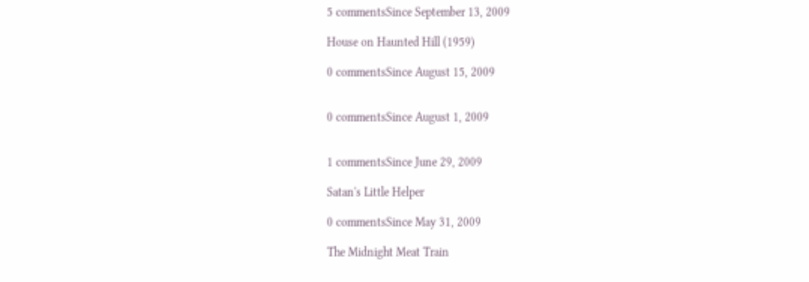5 commentsSince September 13, 2009

House on Haunted Hill (1959)

0 commentsSince August 15, 2009


0 commentsSince August 1, 2009


1 commentsSince June 29, 2009

Satan's Little Helper

0 commentsSince May 31, 2009

The Midnight Meat Train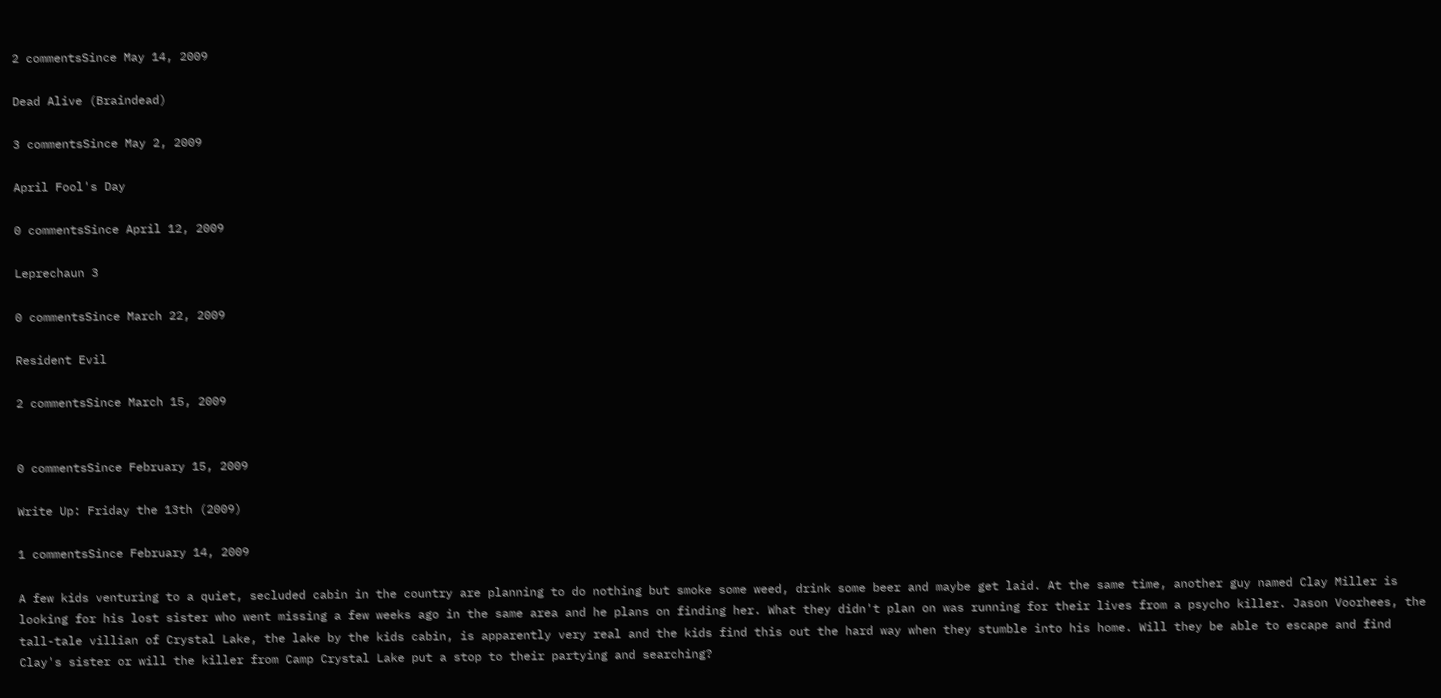2 commentsSince May 14, 2009

Dead Alive (Braindead)

3 commentsSince May 2, 2009

April Fool's Day

0 commentsSince April 12, 2009

Leprechaun 3

0 commentsSince March 22, 2009

Resident Evil

2 commentsSince March 15, 2009


0 commentsSince February 15, 2009

Write Up: Friday the 13th (2009)

1 commentsSince February 14, 2009

A few kids venturing to a quiet, secluded cabin in the country are planning to do nothing but smoke some weed, drink some beer and maybe get laid. At the same time, another guy named Clay Miller is looking for his lost sister who went missing a few weeks ago in the same area and he plans on finding her. What they didn't plan on was running for their lives from a psycho killer. Jason Voorhees, the tall-tale villian of Crystal Lake, the lake by the kids cabin, is apparently very real and the kids find this out the hard way when they stumble into his home. Will they be able to escape and find Clay's sister or will the killer from Camp Crystal Lake put a stop to their partying and searching?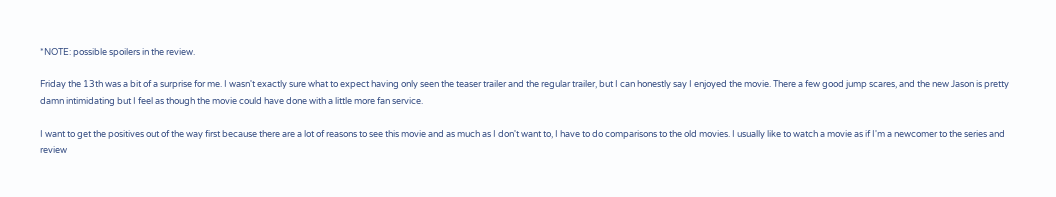*NOTE: possible spoilers in the review.

Friday the 13th was a bit of a surprise for me. I wasn't exactly sure what to expect having only seen the teaser trailer and the regular trailer, but I can honestly say I enjoyed the movie. There a few good jump scares, and the new Jason is pretty damn intimidating but I feel as though the movie could have done with a little more fan service.

I want to get the positives out of the way first because there are a lot of reasons to see this movie and as much as I don't want to, I have to do comparisons to the old movies. I usually like to watch a movie as if I'm a newcomer to the series and review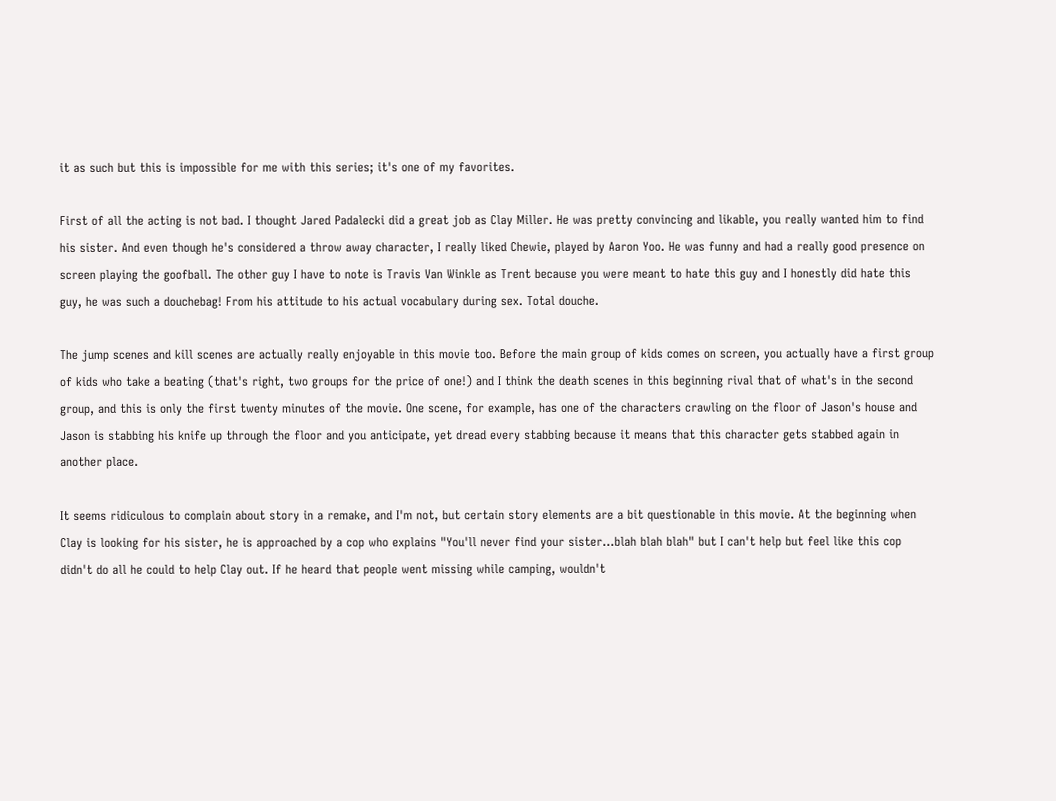it as such but this is impossible for me with this series; it's one of my favorites.

First of all the acting is not bad. I thought Jared Padalecki did a great job as Clay Miller. He was pretty convincing and likable, you really wanted him to find his sister. And even though he's considered a throw away character, I really liked Chewie, played by Aaron Yoo. He was funny and had a really good presence on screen playing the goofball. The other guy I have to note is Travis Van Winkle as Trent because you were meant to hate this guy and I honestly did hate this guy, he was such a douchebag! From his attitude to his actual vocabulary during sex. Total douche.

The jump scenes and kill scenes are actually really enjoyable in this movie too. Before the main group of kids comes on screen, you actually have a first group of kids who take a beating (that's right, two groups for the price of one!) and I think the death scenes in this beginning rival that of what's in the second group, and this is only the first twenty minutes of the movie. One scene, for example, has one of the characters crawling on the floor of Jason's house and Jason is stabbing his knife up through the floor and you anticipate, yet dread every stabbing because it means that this character gets stabbed again in another place.

It seems ridiculous to complain about story in a remake, and I'm not, but certain story elements are a bit questionable in this movie. At the beginning when Clay is looking for his sister, he is approached by a cop who explains "You'll never find your sister...blah blah blah" but I can't help but feel like this cop didn't do all he could to help Clay out. If he heard that people went missing while camping, wouldn't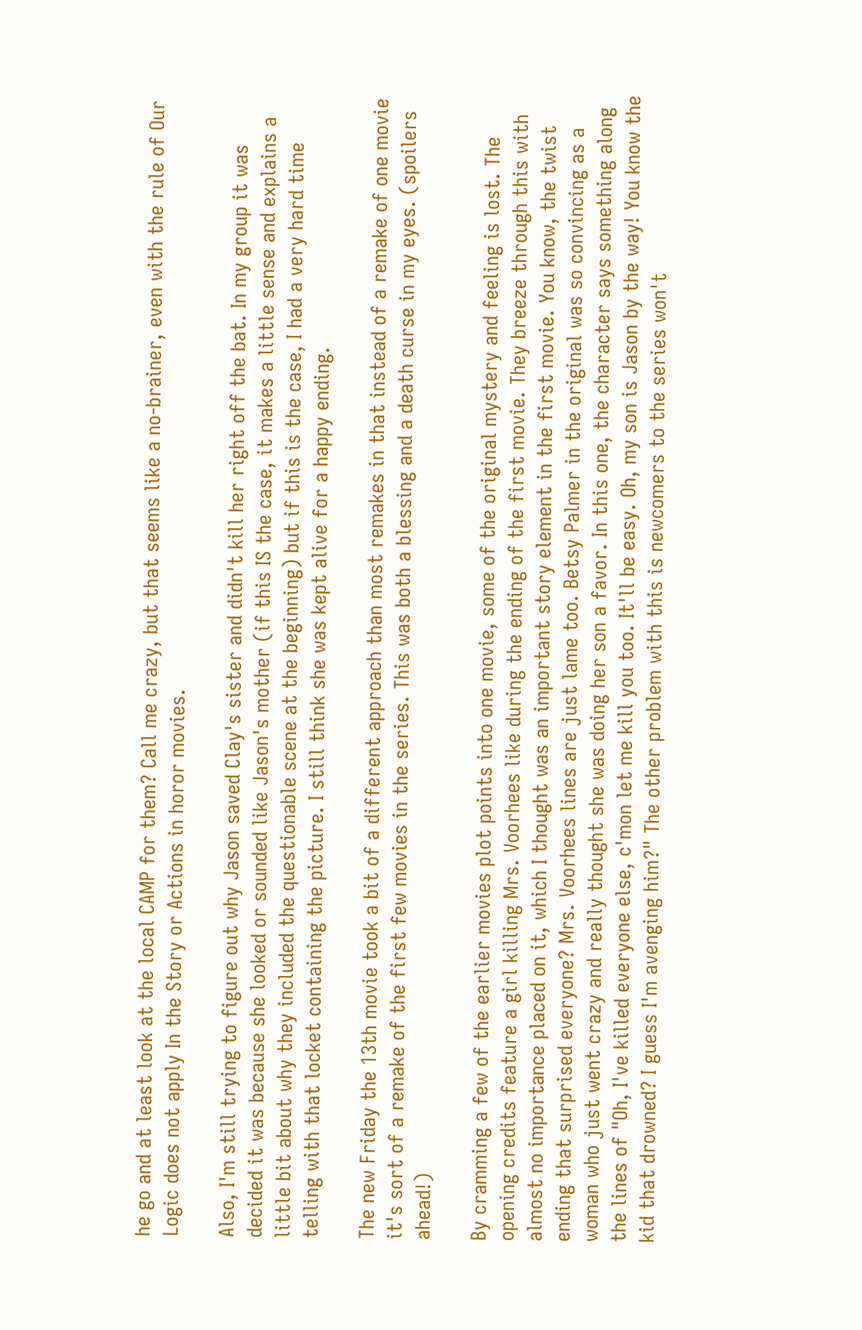he go and at least look at the local CAMP for them? Call me crazy, but that seems like a no-brainer, even with the rule of Our Logic does not apply In the Story or Actions in horor movies.

Also, I'm still trying to figure out why Jason saved Clay's sister and didn't kill her right off the bat. In my group it was decided it was because she looked or sounded like Jason's mother (if this IS the case, it makes a little sense and explains a little bit about why they included the questionable scene at the beginning) but if this is the case, I had a very hard time telling with that locket containing the picture. I still think she was kept alive for a happy ending.

The new Friday the 13th movie took a bit of a different approach than most remakes in that instead of a remake of one movie it's sort of a remake of the first few movies in the series. This was both a blessing and a death curse in my eyes. (spoilers ahead!)

By cramming a few of the earlier movies plot points into one movie, some of the original mystery and feeling is lost. The opening credits feature a girl killing Mrs. Voorhees like during the ending of the first movie. They breeze through this with almost no importance placed on it, which I thought was an important story element in the first movie. You know, the twist ending that surprised everyone? Mrs. Voorhees lines are just lame too. Betsy Palmer in the original was so convincing as a woman who just went crazy and really thought she was doing her son a favor. In this one, the character says something along the lines of "Oh, I've killed everyone else, c'mon let me kill you too. It'll be easy. Oh, my son is Jason by the way! You know the kid that drowned? I guess I'm avenging him?" The other problem with this is newcomers to the series won't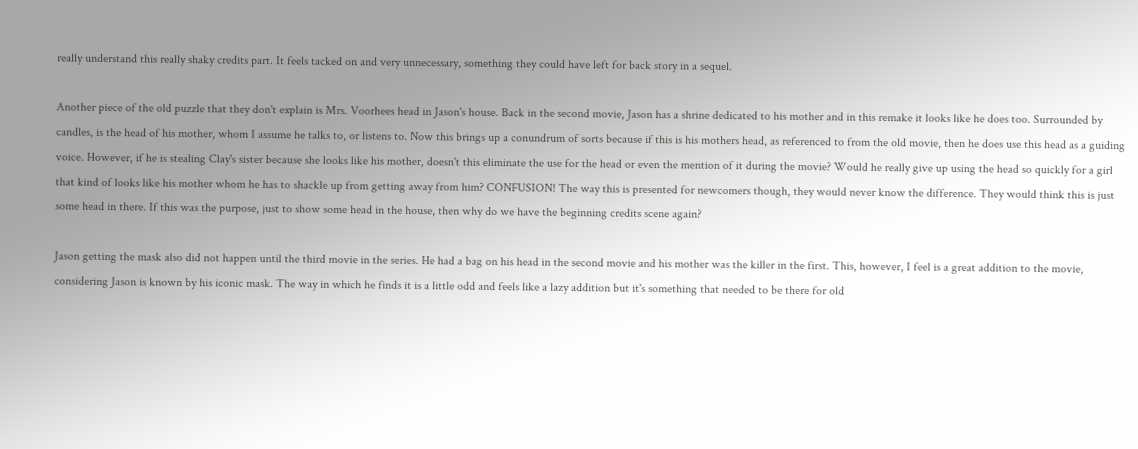really understand this really shaky credits part. It feels tacked on and very unnecessary, something they could have left for back story in a sequel.

Another piece of the old puzzle that they don't explain is Mrs. Voorhees head in Jason's house. Back in the second movie, Jason has a shrine dedicated to his mother and in this remake it looks like he does too. Surrounded by candles, is the head of his mother, whom I assume he talks to, or listens to. Now this brings up a conundrum of sorts because if this is his mothers head, as referenced to from the old movie, then he does use this head as a guiding voice. However, if he is stealing Clay's sister because she looks like his mother, doesn't this eliminate the use for the head or even the mention of it during the movie? Would he really give up using the head so quickly for a girl that kind of looks like his mother whom he has to shackle up from getting away from him? CONFUSION! The way this is presented for newcomers though, they would never know the difference. They would think this is just some head in there. If this was the purpose, just to show some head in the house, then why do we have the beginning credits scene again?

Jason getting the mask also did not happen until the third movie in the series. He had a bag on his head in the second movie and his mother was the killer in the first. This, however, I feel is a great addition to the movie, considering Jason is known by his iconic mask. The way in which he finds it is a little odd and feels like a lazy addition but it's something that needed to be there for old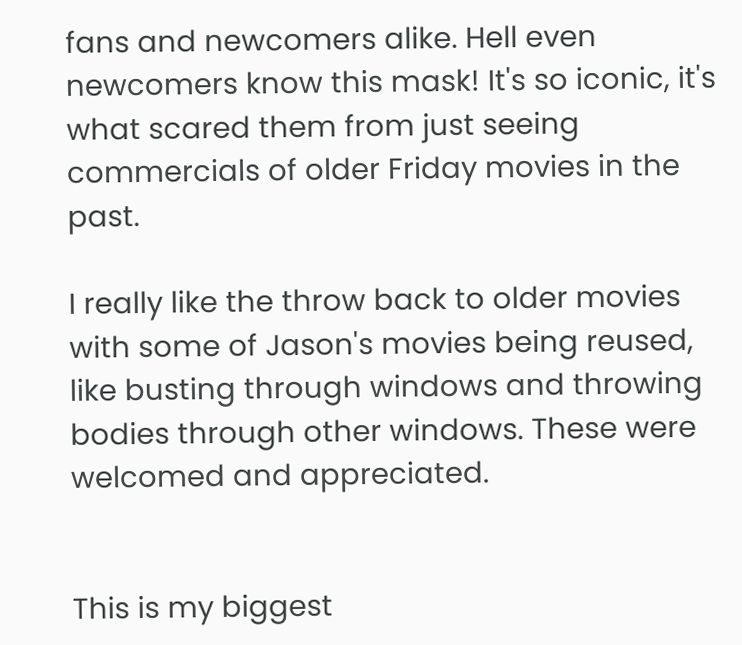fans and newcomers alike. Hell even newcomers know this mask! It's so iconic, it's what scared them from just seeing commercials of older Friday movies in the past.

I really like the throw back to older movies with some of Jason's movies being reused, like busting through windows and throwing bodies through other windows. These were welcomed and appreciated.


This is my biggest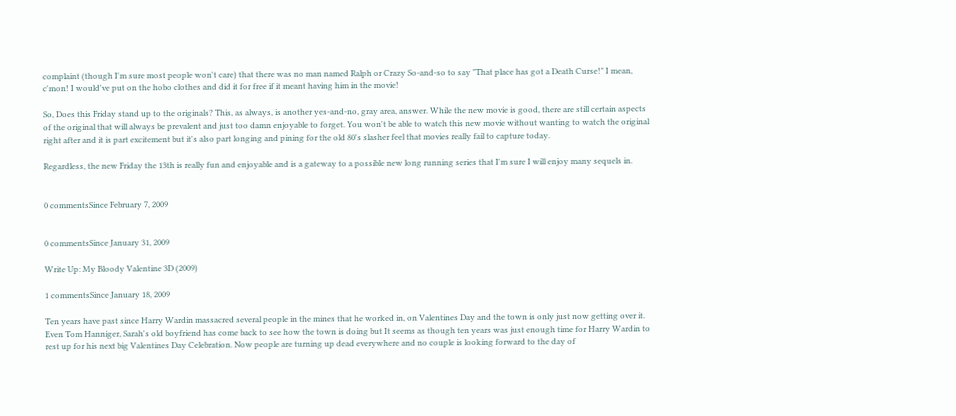complaint (though I'm sure most people won't care) that there was no man named Ralph or Crazy So-and-so to say "That place has got a Death Curse!" I mean, c'mon! I would've put on the hobo clothes and did it for free if it meant having him in the movie!

So, Does this Friday stand up to the originals? This, as always, is another yes-and-no, gray area, answer. While the new movie is good, there are still certain aspects of the original that will always be prevalent and just too damn enjoyable to forget. You won't be able to watch this new movie without wanting to watch the original right after and it is part excitement but it's also part longing and pining for the old 80's slasher feel that movies really fail to capture today.

Regardless, the new Friday the 13th is really fun and enjoyable and is a gateway to a possible new long running series that I'm sure I will enjoy many sequels in.


0 commentsSince February 7, 2009


0 commentsSince January 31, 2009

Write Up: My Bloody Valentine 3D (2009)

1 commentsSince January 18, 2009

Ten years have past since Harry Wardin massacred several people in the mines that he worked in, on Valentines Day and the town is only just now getting over it. Even Tom Hanniger, Sarah's old boyfriend has come back to see how the town is doing but It seems as though ten years was just enough time for Harry Wardin to rest up for his next big Valentines Day Celebration. Now people are turning up dead everywhere and no couple is looking forward to the day of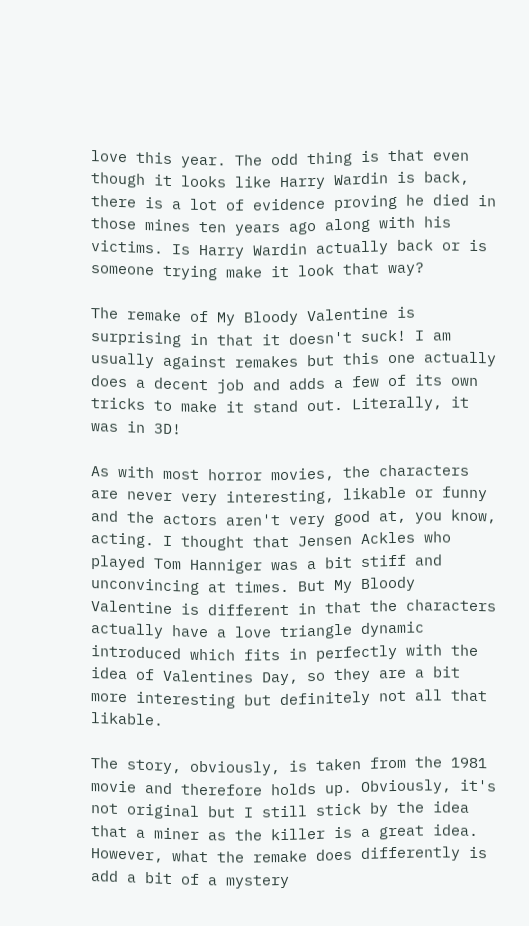love this year. The odd thing is that even though it looks like Harry Wardin is back, there is a lot of evidence proving he died in those mines ten years ago along with his victims. Is Harry Wardin actually back or is someone trying make it look that way?

The remake of My Bloody Valentine is surprising in that it doesn't suck! I am usually against remakes but this one actually does a decent job and adds a few of its own tricks to make it stand out. Literally, it was in 3D!

As with most horror movies, the characters are never very interesting, likable or funny and the actors aren't very good at, you know, acting. I thought that Jensen Ackles who played Tom Hanniger was a bit stiff and unconvincing at times. But My Bloody Valentine is different in that the characters actually have a love triangle dynamic introduced which fits in perfectly with the idea of Valentines Day, so they are a bit more interesting but definitely not all that likable.

The story, obviously, is taken from the 1981 movie and therefore holds up. Obviously, it's not original but I still stick by the idea that a miner as the killer is a great idea. However, what the remake does differently is add a bit of a mystery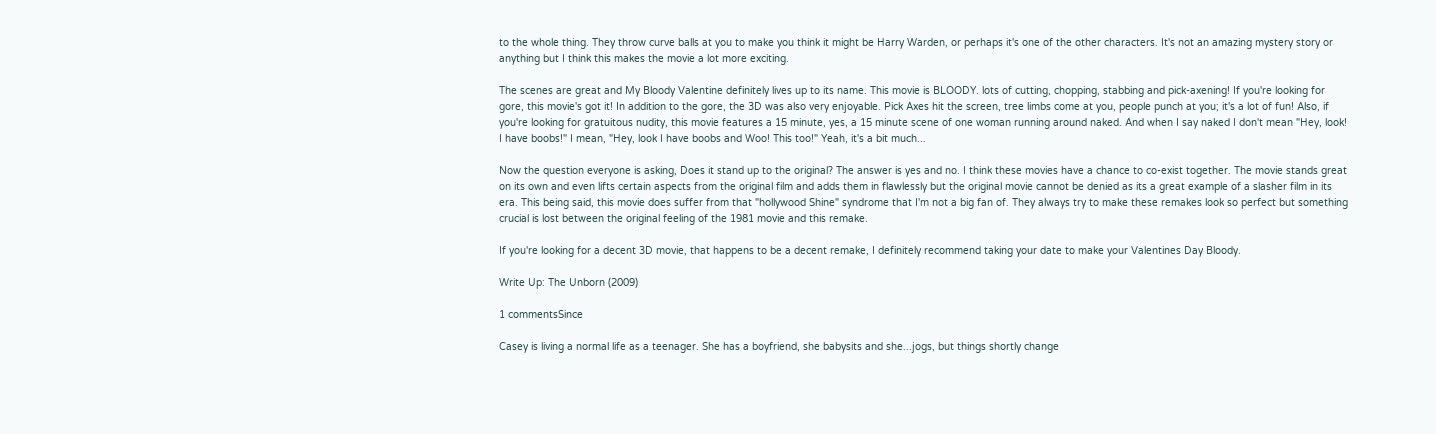to the whole thing. They throw curve balls at you to make you think it might be Harry Warden, or perhaps it's one of the other characters. It's not an amazing mystery story or anything but I think this makes the movie a lot more exciting.

The scenes are great and My Bloody Valentine definitely lives up to its name. This movie is BLOODY. lots of cutting, chopping, stabbing and pick-axening! If you're looking for gore, this movie's got it! In addition to the gore, the 3D was also very enjoyable. Pick Axes hit the screen, tree limbs come at you, people punch at you; it's a lot of fun! Also, if you're looking for gratuitous nudity, this movie features a 15 minute, yes, a 15 minute scene of one woman running around naked. And when I say naked I don't mean "Hey, look! I have boobs!" I mean, "Hey, look I have boobs and Woo! This too!" Yeah, it's a bit much...

Now the question everyone is asking, Does it stand up to the original? The answer is yes and no. I think these movies have a chance to co-exist together. The movie stands great on its own and even lifts certain aspects from the original film and adds them in flawlessly but the original movie cannot be denied as its a great example of a slasher film in its era. This being said, this movie does suffer from that "hollywood Shine" syndrome that I'm not a big fan of. They always try to make these remakes look so perfect but something crucial is lost between the original feeling of the 1981 movie and this remake.

If you're looking for a decent 3D movie, that happens to be a decent remake, I definitely recommend taking your date to make your Valentines Day Bloody.

Write Up: The Unborn (2009)

1 commentsSince

Casey is living a normal life as a teenager. She has a boyfriend, she babysits and she...jogs, but things shortly change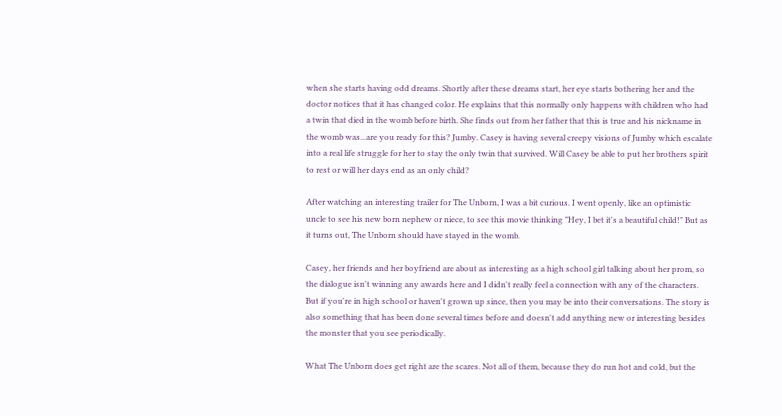when she starts having odd dreams. Shortly after these dreams start, her eye starts bothering her and the doctor notices that it has changed color. He explains that this normally only happens with children who had a twin that died in the womb before birth. She finds out from her father that this is true and his nickname in the womb was...are you ready for this? Jumby. Casey is having several creepy visions of Jumby which escalate into a real life struggle for her to stay the only twin that survived. Will Casey be able to put her brothers spirit to rest or will her days end as an only child?

After watching an interesting trailer for The Unborn, I was a bit curious. I went openly, like an optimistic uncle to see his new born nephew or niece, to see this movie thinking "Hey, I bet it's a beautiful child!" But as it turns out, The Unborn should have stayed in the womb.

Casey, her friends and her boyfriend are about as interesting as a high school girl talking about her prom, so the dialogue isn't winning any awards here and I didn't really feel a connection with any of the characters. But if you're in high school or haven't grown up since, then you may be into their conversations. The story is also something that has been done several times before and doesn't add anything new or interesting besides the monster that you see periodically.

What The Unborn does get right are the scares. Not all of them, because they do run hot and cold, but the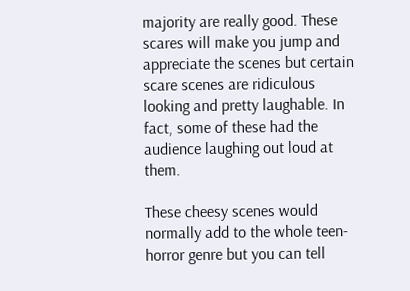majority are really good. These scares will make you jump and appreciate the scenes but certain scare scenes are ridiculous looking and pretty laughable. In fact, some of these had the audience laughing out loud at them.

These cheesy scenes would normally add to the whole teen-horror genre but you can tell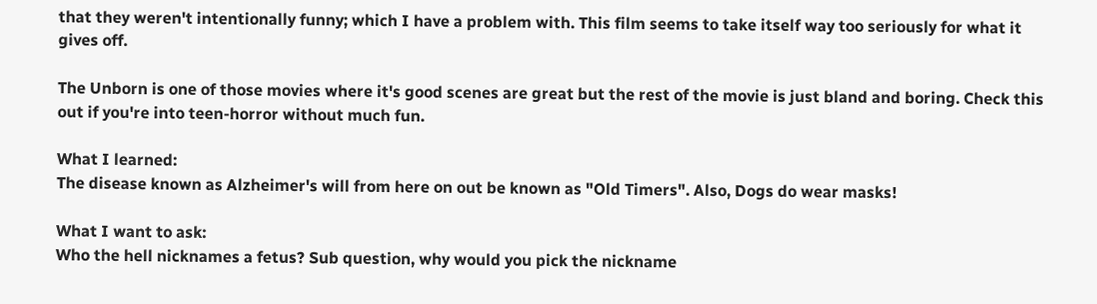that they weren't intentionally funny; which I have a problem with. This film seems to take itself way too seriously for what it gives off.

The Unborn is one of those movies where it's good scenes are great but the rest of the movie is just bland and boring. Check this out if you're into teen-horror without much fun.

What I learned:
The disease known as Alzheimer's will from here on out be known as "Old Timers". Also, Dogs do wear masks!

What I want to ask:
Who the hell nicknames a fetus? Sub question, why would you pick the nickname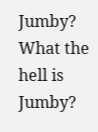Jumby? What the hell is Jumby?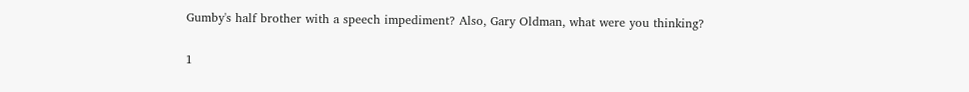Gumby's half brother with a speech impediment? Also, Gary Oldman, what were you thinking?


1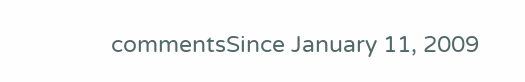commentsSince January 11, 2009